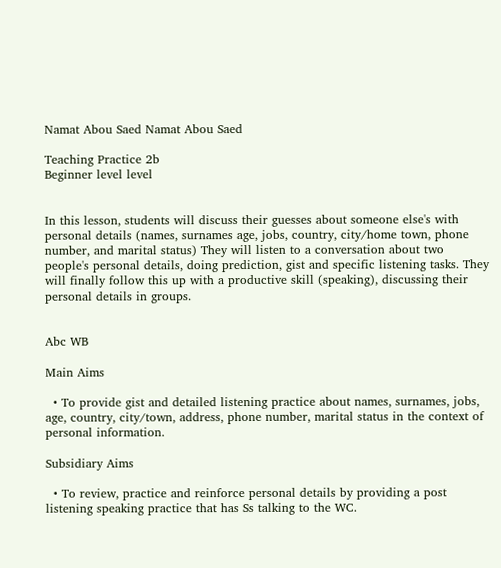Namat Abou Saed Namat Abou Saed

Teaching Practice 2b
Beginner level level


In this lesson, students will discuss their guesses about someone else's with personal details (names, surnames age, jobs, country, city/home town, phone number, and marital status) They will listen to a conversation about two people's personal details, doing prediction, gist and specific listening tasks. They will finally follow this up with a productive skill (speaking), discussing their personal details in groups.


Abc WB

Main Aims

  • To provide gist and detailed listening practice about names, surnames, jobs, age, country, city/town, address, phone number, marital status in the context of personal information.

Subsidiary Aims

  • To review, practice and reinforce personal details by providing a post listening speaking practice that has Ss talking to the WC.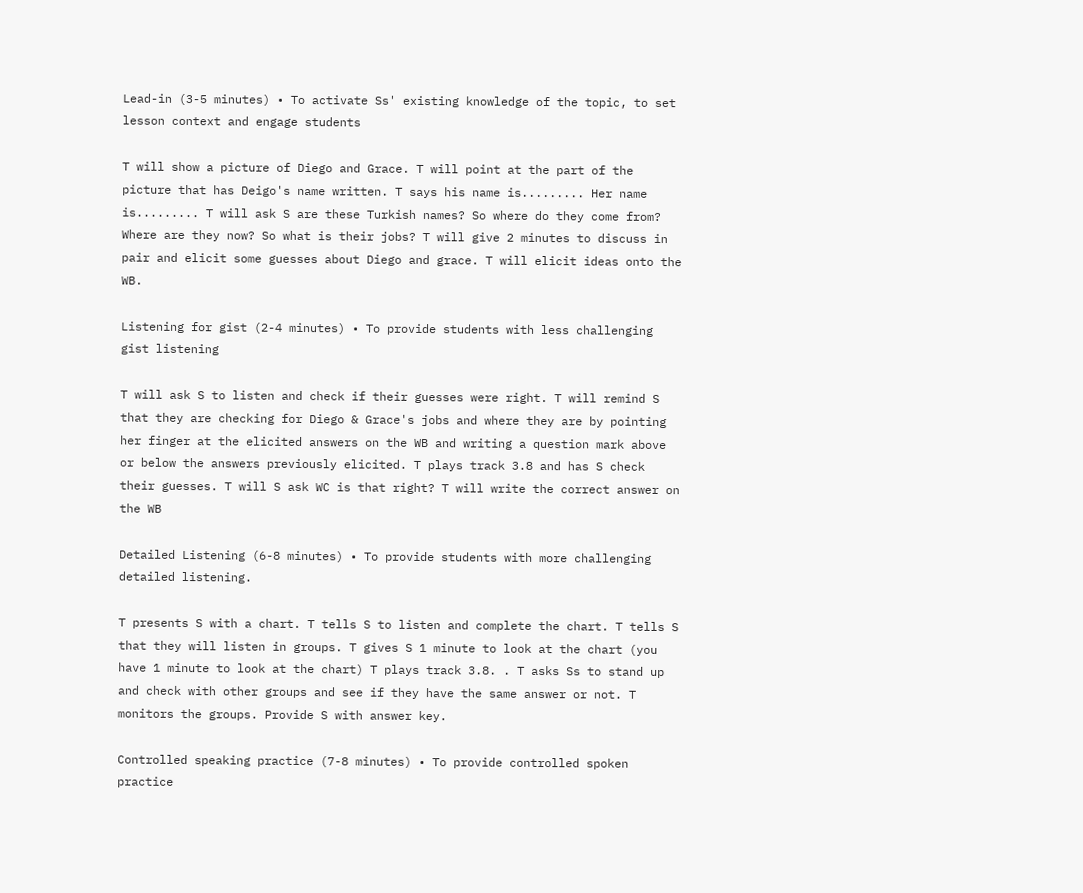Lead-in (3-5 minutes) • To activate Ss' existing knowledge of the topic, to set lesson context and engage students

T will show a picture of Diego and Grace. T will point at the part of the picture that has Deigo's name written. T says his name is......... Her name is......... T will ask S are these Turkish names? So where do they come from? Where are they now? So what is their jobs? T will give 2 minutes to discuss in pair and elicit some guesses about Diego and grace. T will elicit ideas onto the WB.

Listening for gist (2-4 minutes) • To provide students with less challenging gist listening

T will ask S to listen and check if their guesses were right. T will remind S that they are checking for Diego & Grace's jobs and where they are by pointing her finger at the elicited answers on the WB and writing a question mark above or below the answers previously elicited. T plays track 3.8 and has S check their guesses. T will S ask WC is that right? T will write the correct answer on the WB

Detailed Listening (6-8 minutes) • To provide students with more challenging detailed listening.

T presents S with a chart. T tells S to listen and complete the chart. T tells S that they will listen in groups. T gives S 1 minute to look at the chart (you have 1 minute to look at the chart) T plays track 3.8. . T asks Ss to stand up and check with other groups and see if they have the same answer or not. T monitors the groups. Provide S with answer key.

Controlled speaking practice (7-8 minutes) • To provide controlled spoken practice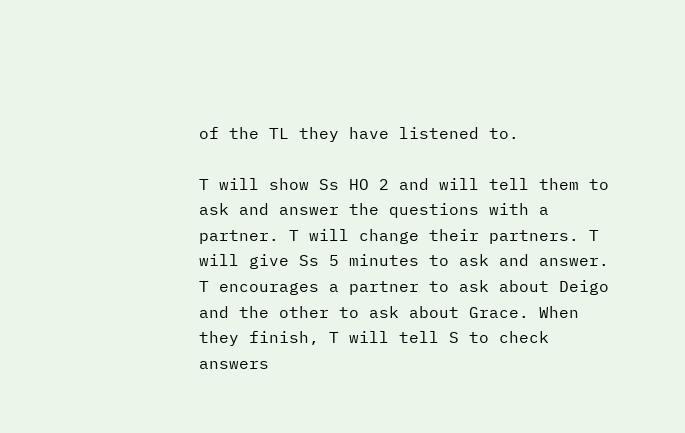of the TL they have listened to.

T will show Ss HO 2 and will tell them to ask and answer the questions with a partner. T will change their partners. T will give Ss 5 minutes to ask and answer. T encourages a partner to ask about Deigo and the other to ask about Grace. When they finish, T will tell S to check answers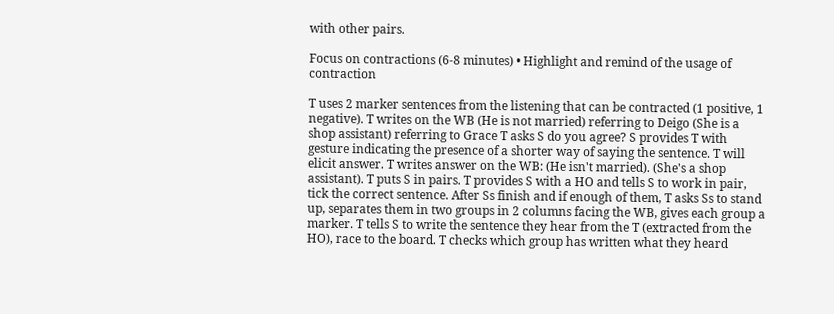with other pairs.

Focus on contractions (6-8 minutes) • Highlight and remind of the usage of contraction

T uses 2 marker sentences from the listening that can be contracted (1 positive, 1 negative). T writes on the WB (He is not married) referring to Deigo (She is a shop assistant) referring to Grace T asks S do you agree? S provides T with gesture indicating the presence of a shorter way of saying the sentence. T will elicit answer. T writes answer on the WB: (He isn't married). (She's a shop assistant). T puts S in pairs. T provides S with a HO and tells S to work in pair, tick the correct sentence. After Ss finish and if enough of them, T asks Ss to stand up, separates them in two groups in 2 columns facing the WB, gives each group a marker. T tells S to write the sentence they hear from the T (extracted from the HO), race to the board. T checks which group has written what they heard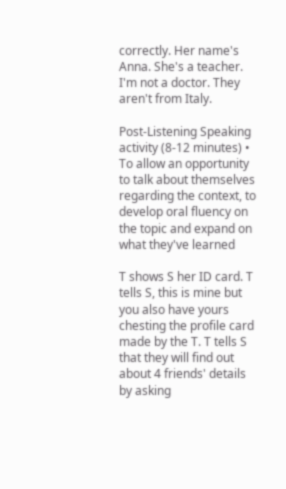correctly. Her name's Anna. She's a teacher. I'm not a doctor. They aren't from Italy.

Post-Listening Speaking activity (8-12 minutes) • To allow an opportunity to talk about themselves regarding the context, to develop oral fluency on the topic and expand on what they've learned

T shows S her ID card. T tells S, this is mine but you also have yours chesting the profile card made by the T. T tells S that they will find out about 4 friends' details by asking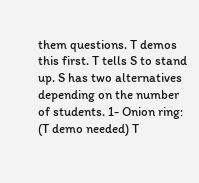them questions. T demos this first. T tells S to stand up. S has two alternatives depending on the number of students. 1- Onion ring: (T demo needed) T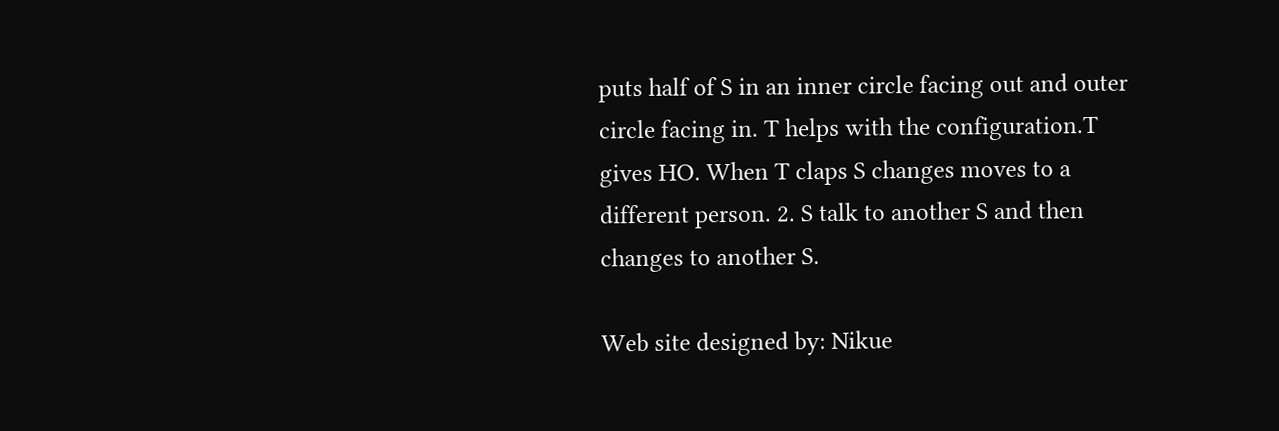puts half of S in an inner circle facing out and outer circle facing in. T helps with the configuration.T gives HO. When T claps S changes moves to a different person. 2. S talk to another S and then changes to another S.

Web site designed by: Nikue